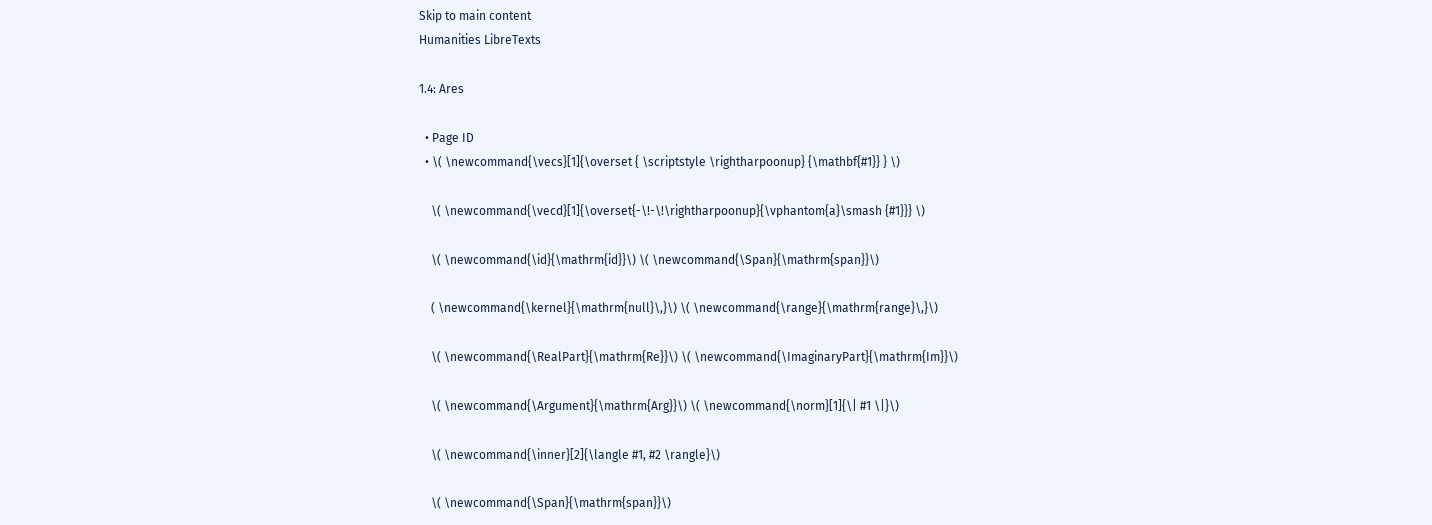Skip to main content
Humanities LibreTexts

1.4: Ares

  • Page ID
  • \( \newcommand{\vecs}[1]{\overset { \scriptstyle \rightharpoonup} {\mathbf{#1}} } \)

    \( \newcommand{\vecd}[1]{\overset{-\!-\!\rightharpoonup}{\vphantom{a}\smash {#1}}} \)

    \( \newcommand{\id}{\mathrm{id}}\) \( \newcommand{\Span}{\mathrm{span}}\)

    ( \newcommand{\kernel}{\mathrm{null}\,}\) \( \newcommand{\range}{\mathrm{range}\,}\)

    \( \newcommand{\RealPart}{\mathrm{Re}}\) \( \newcommand{\ImaginaryPart}{\mathrm{Im}}\)

    \( \newcommand{\Argument}{\mathrm{Arg}}\) \( \newcommand{\norm}[1]{\| #1 \|}\)

    \( \newcommand{\inner}[2]{\langle #1, #2 \rangle}\)

    \( \newcommand{\Span}{\mathrm{span}}\)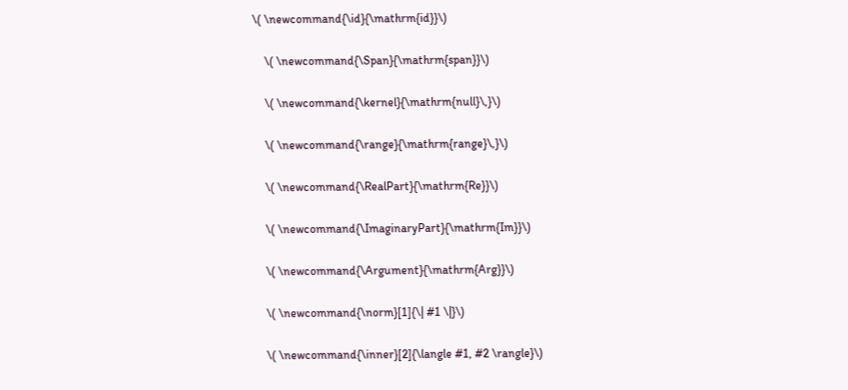\( \newcommand{\id}{\mathrm{id}}\)

    \( \newcommand{\Span}{\mathrm{span}}\)

    \( \newcommand{\kernel}{\mathrm{null}\,}\)

    \( \newcommand{\range}{\mathrm{range}\,}\)

    \( \newcommand{\RealPart}{\mathrm{Re}}\)

    \( \newcommand{\ImaginaryPart}{\mathrm{Im}}\)

    \( \newcommand{\Argument}{\mathrm{Arg}}\)

    \( \newcommand{\norm}[1]{\| #1 \|}\)

    \( \newcommand{\inner}[2]{\langle #1, #2 \rangle}\)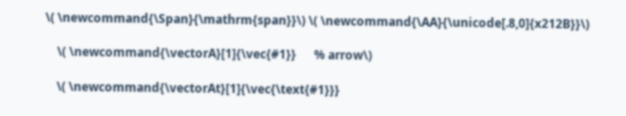\( \newcommand{\Span}{\mathrm{span}}\) \( \newcommand{\AA}{\unicode[.8,0]{x212B}}\)

    \( \newcommand{\vectorA}[1]{\vec{#1}}      % arrow\)

    \( \newcommand{\vectorAt}[1]{\vec{\text{#1}}}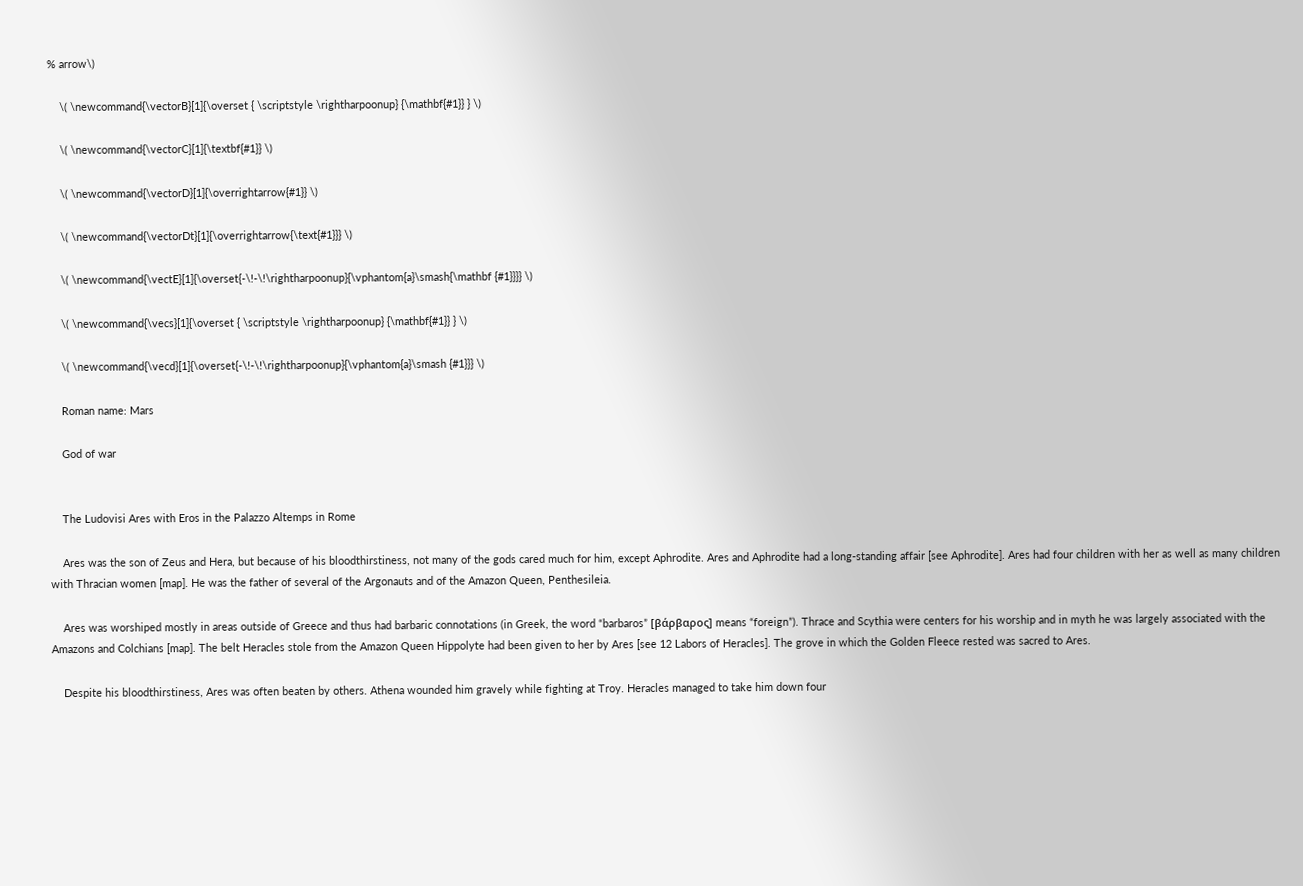% arrow\)

    \( \newcommand{\vectorB}[1]{\overset { \scriptstyle \rightharpoonup} {\mathbf{#1}} } \)

    \( \newcommand{\vectorC}[1]{\textbf{#1}} \)

    \( \newcommand{\vectorD}[1]{\overrightarrow{#1}} \)

    \( \newcommand{\vectorDt}[1]{\overrightarrow{\text{#1}}} \)

    \( \newcommand{\vectE}[1]{\overset{-\!-\!\rightharpoonup}{\vphantom{a}\smash{\mathbf {#1}}}} \)

    \( \newcommand{\vecs}[1]{\overset { \scriptstyle \rightharpoonup} {\mathbf{#1}} } \)

    \( \newcommand{\vecd}[1]{\overset{-\!-\!\rightharpoonup}{\vphantom{a}\smash {#1}}} \)

    Roman name: Mars

    God of war


    The Ludovisi Ares with Eros in the Palazzo Altemps in Rome

    Ares was the son of Zeus and Hera, but because of his bloodthirstiness, not many of the gods cared much for him, except Aphrodite. Ares and Aphrodite had a long-standing affair [see Aphrodite]. Ares had four children with her as well as many children with Thracian women [map]. He was the father of several of the Argonauts and of the Amazon Queen, Penthesileia.

    Ares was worshiped mostly in areas outside of Greece and thus had barbaric connotations (in Greek, the word “barbaros” [βάρβαρος] means “foreign”). Thrace and Scythia were centers for his worship and in myth he was largely associated with the Amazons and Colchians [map]. The belt Heracles stole from the Amazon Queen Hippolyte had been given to her by Ares [see 12 Labors of Heracles]. The grove in which the Golden Fleece rested was sacred to Ares.

    Despite his bloodthirstiness, Ares was often beaten by others. Athena wounded him gravely while fighting at Troy. Heracles managed to take him down four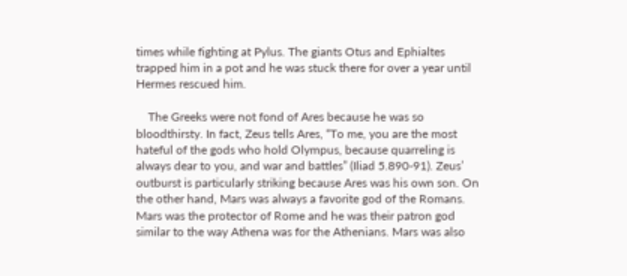times while fighting at Pylus. The giants Otus and Ephialtes trapped him in a pot and he was stuck there for over a year until Hermes rescued him.

    The Greeks were not fond of Ares because he was so bloodthirsty. In fact, Zeus tells Ares, “To me, you are the most hateful of the gods who hold Olympus, because quarreling is always dear to you, and war and battles” (Iliad 5.890-91). Zeus’ outburst is particularly striking because Ares was his own son. On the other hand, Mars was always a favorite god of the Romans. Mars was the protector of Rome and he was their patron god similar to the way Athena was for the Athenians. Mars was also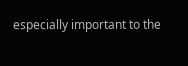especially important to the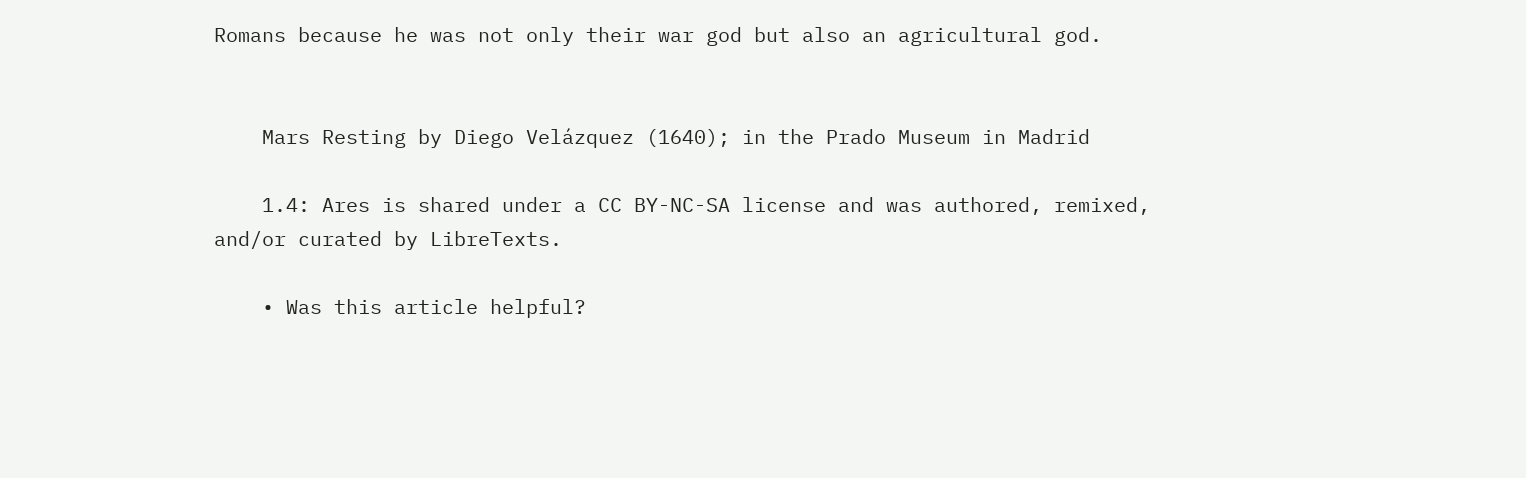Romans because he was not only their war god but also an agricultural god.


    Mars Resting by Diego Velázquez (1640); in the Prado Museum in Madrid

    1.4: Ares is shared under a CC BY-NC-SA license and was authored, remixed, and/or curated by LibreTexts.

    • Was this article helpful?